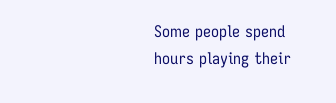Some people spend hours playing their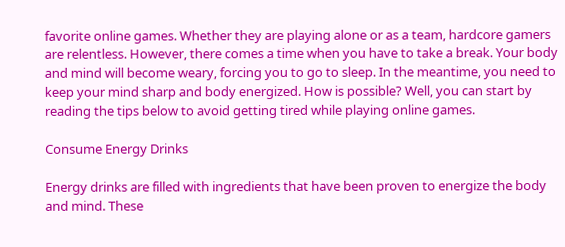favorite online games. Whether they are playing alone or as a team, hardcore gamers are relentless. However, there comes a time when you have to take a break. Your body and mind will become weary, forcing you to go to sleep. In the meantime, you need to keep your mind sharp and body energized. How is possible? Well, you can start by reading the tips below to avoid getting tired while playing online games.

Consume Energy Drinks

Energy drinks are filled with ingredients that have been proven to energize the body and mind. These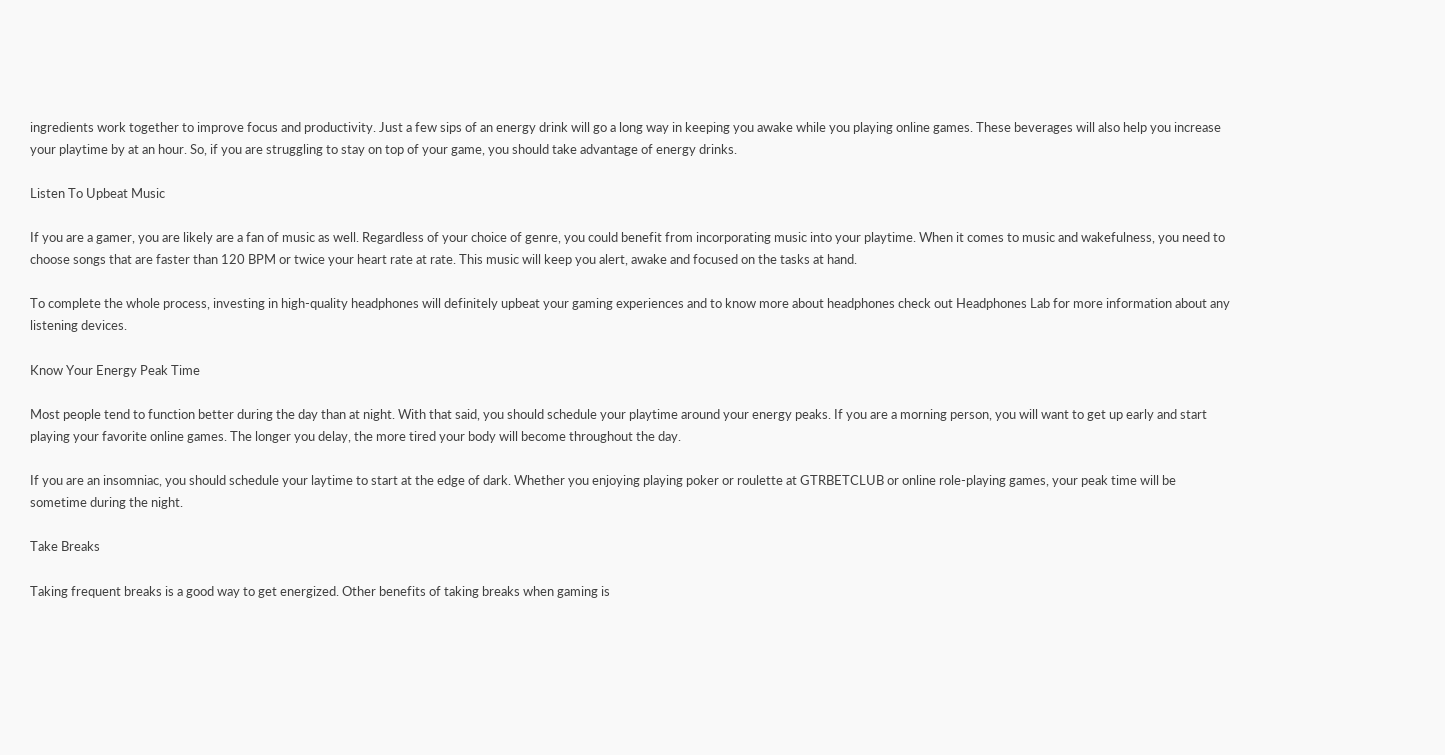ingredients work together to improve focus and productivity. Just a few sips of an energy drink will go a long way in keeping you awake while you playing online games. These beverages will also help you increase your playtime by at an hour. So, if you are struggling to stay on top of your game, you should take advantage of energy drinks.

Listen To Upbeat Music

If you are a gamer, you are likely are a fan of music as well. Regardless of your choice of genre, you could benefit from incorporating music into your playtime. When it comes to music and wakefulness, you need to choose songs that are faster than 120 BPM or twice your heart rate at rate. This music will keep you alert, awake and focused on the tasks at hand.

To complete the whole process, investing in high-quality headphones will definitely upbeat your gaming experiences and to know more about headphones check out Headphones Lab for more information about any listening devices.

Know Your Energy Peak Time

Most people tend to function better during the day than at night. With that said, you should schedule your playtime around your energy peaks. If you are a morning person, you will want to get up early and start playing your favorite online games. The longer you delay, the more tired your body will become throughout the day.

If you are an insomniac, you should schedule your laytime to start at the edge of dark. Whether you enjoying playing poker or roulette at GTRBETCLUB or online role-playing games, your peak time will be sometime during the night.

Take Breaks

Taking frequent breaks is a good way to get energized. Other benefits of taking breaks when gaming is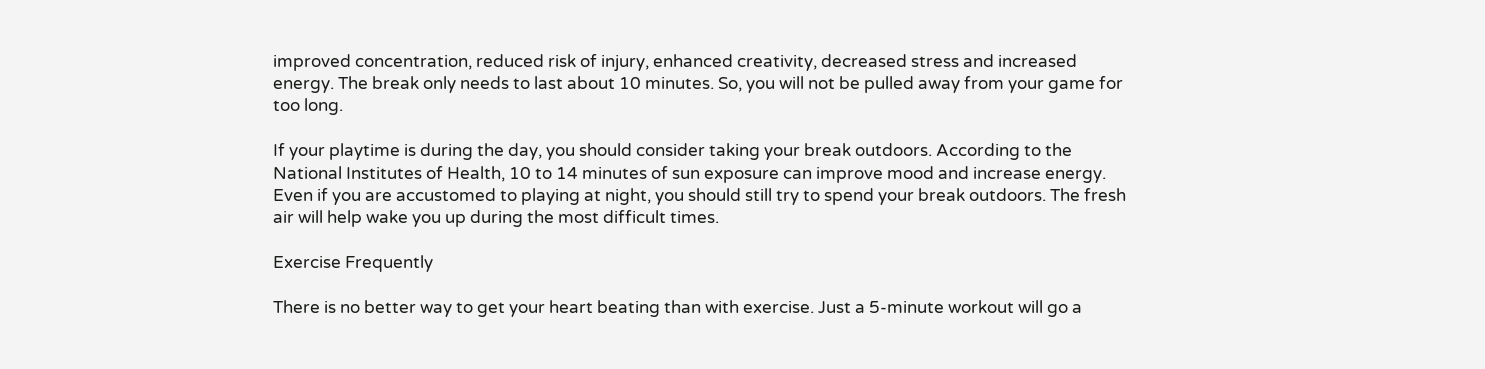improved concentration, reduced risk of injury, enhanced creativity, decreased stress and increased energy. The break only needs to last about 10 minutes. So, you will not be pulled away from your game for too long.

If your playtime is during the day, you should consider taking your break outdoors. According to the National Institutes of Health, 10 to 14 minutes of sun exposure can improve mood and increase energy. Even if you are accustomed to playing at night, you should still try to spend your break outdoors. The fresh air will help wake you up during the most difficult times.

Exercise Frequently

There is no better way to get your heart beating than with exercise. Just a 5-minute workout will go a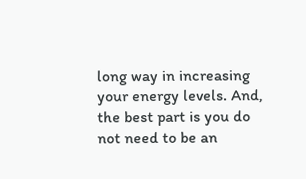long way in increasing your energy levels. And, the best part is you do not need to be an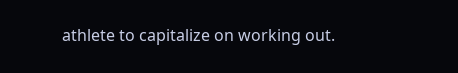athlete to capitalize on working out.